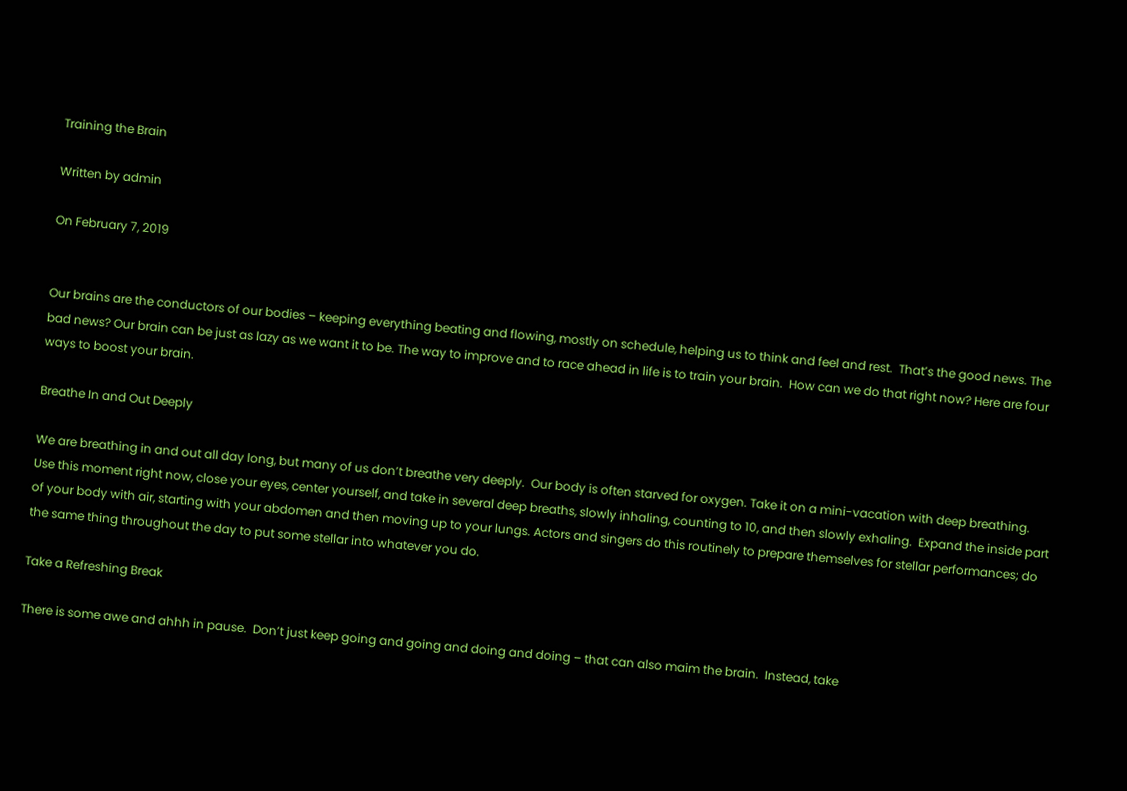Training the Brain

Written by admin

On February 7, 2019


Our brains are the conductors of our bodies – keeping everything beating and flowing, mostly on schedule, helping us to think and feel and rest.  That’s the good news. The bad news? Our brain can be just as lazy as we want it to be. The way to improve and to race ahead in life is to train your brain.  How can we do that right now? Here are four ways to boost your brain.

Breathe In and Out Deeply

We are breathing in and out all day long, but many of us don’t breathe very deeply.  Our body is often starved for oxygen. Take it on a mini-vacation with deep breathing.  Use this moment right now, close your eyes, center yourself, and take in several deep breaths, slowly inhaling, counting to 10, and then slowly exhaling.  Expand the inside part of your body with air, starting with your abdomen and then moving up to your lungs. Actors and singers do this routinely to prepare themselves for stellar performances; do the same thing throughout the day to put some stellar into whatever you do.

Take a Refreshing Break

There is some awe and ahhh in pause.  Don’t just keep going and going and doing and doing – that can also maim the brain.  Instead, take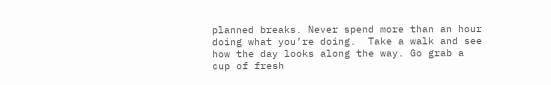planned breaks. Never spend more than an hour doing what you’re doing.  Take a walk and see how the day looks along the way. Go grab a cup of fresh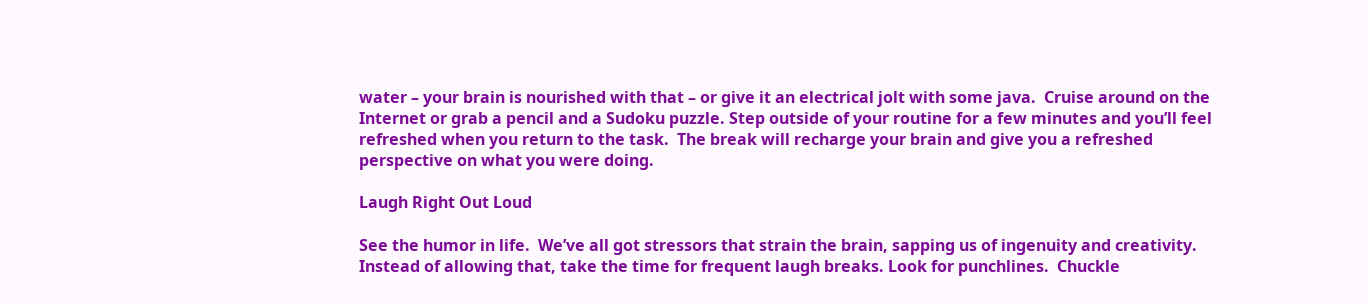water – your brain is nourished with that – or give it an electrical jolt with some java.  Cruise around on the Internet or grab a pencil and a Sudoku puzzle. Step outside of your routine for a few minutes and you’ll feel refreshed when you return to the task.  The break will recharge your brain and give you a refreshed perspective on what you were doing.

Laugh Right Out Loud

See the humor in life.  We’ve all got stressors that strain the brain, sapping us of ingenuity and creativity.  Instead of allowing that, take the time for frequent laugh breaks. Look for punchlines.  Chuckle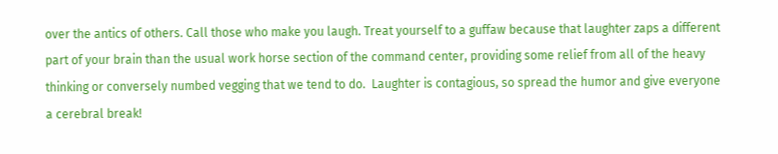over the antics of others. Call those who make you laugh. Treat yourself to a guffaw because that laughter zaps a different part of your brain than the usual work horse section of the command center, providing some relief from all of the heavy thinking or conversely numbed vegging that we tend to do.  Laughter is contagious, so spread the humor and give everyone a cerebral break!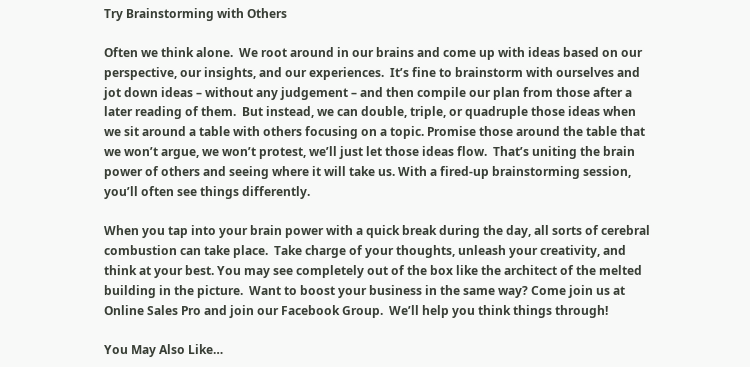Try Brainstorming with Others

Often we think alone.  We root around in our brains and come up with ideas based on our perspective, our insights, and our experiences.  It’s fine to brainstorm with ourselves and jot down ideas – without any judgement – and then compile our plan from those after a later reading of them.  But instead, we can double, triple, or quadruple those ideas when we sit around a table with others focusing on a topic. Promise those around the table that we won’t argue, we won’t protest, we’ll just let those ideas flow.  That’s uniting the brain power of others and seeing where it will take us. With a fired-up brainstorming session, you’ll often see things differently.

When you tap into your brain power with a quick break during the day, all sorts of cerebral combustion can take place.  Take charge of your thoughts, unleash your creativity, and think at your best. You may see completely out of the box like the architect of the melted building in the picture.  Want to boost your business in the same way? Come join us at Online Sales Pro and join our Facebook Group.  We’ll help you think things through!

You May Also Like…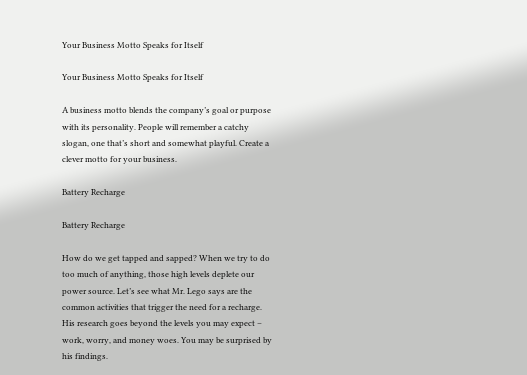Your Business Motto Speaks for Itself

Your Business Motto Speaks for Itself

A business motto blends the company’s goal or purpose with its personality. People will remember a catchy slogan, one that’s short and somewhat playful. Create a clever motto for your business.

Battery Recharge

Battery Recharge

How do we get tapped and sapped? When we try to do too much of anything, those high levels deplete our power source. Let’s see what Mr. Lego says are the common activities that trigger the need for a recharge. His research goes beyond the levels you may expect – work, worry, and money woes. You may be surprised by his findings.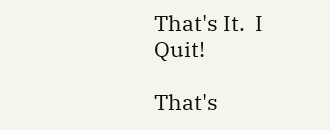That's It.  I Quit!

That's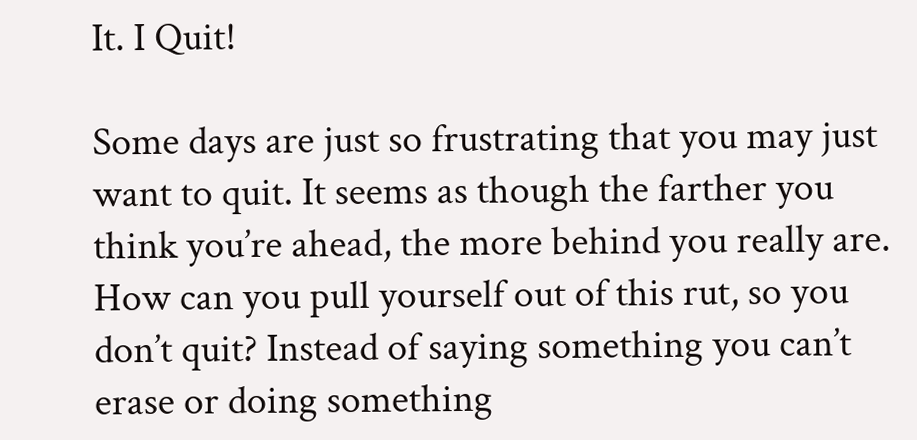It. I Quit!

Some days are just so frustrating that you may just want to quit. It seems as though the farther you think you’re ahead, the more behind you really are. How can you pull yourself out of this rut, so you don’t quit? Instead of saying something you can’t erase or doing something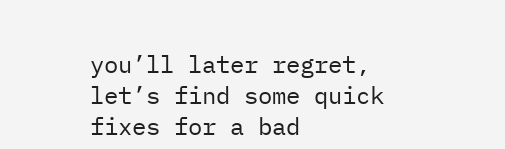you’ll later regret, let’s find some quick fixes for a bad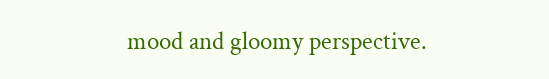mood and gloomy perspective.